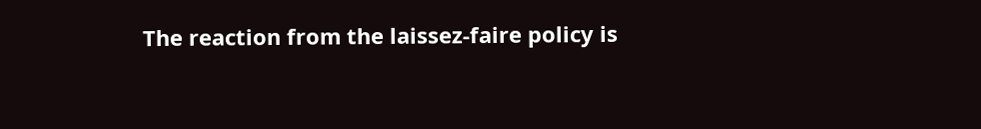The reaction from the laissez-faire policy is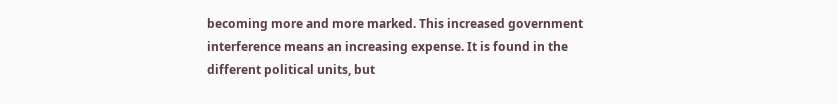becoming more and more marked. This increased government interference means an increasing expense. It is found in the different political units, but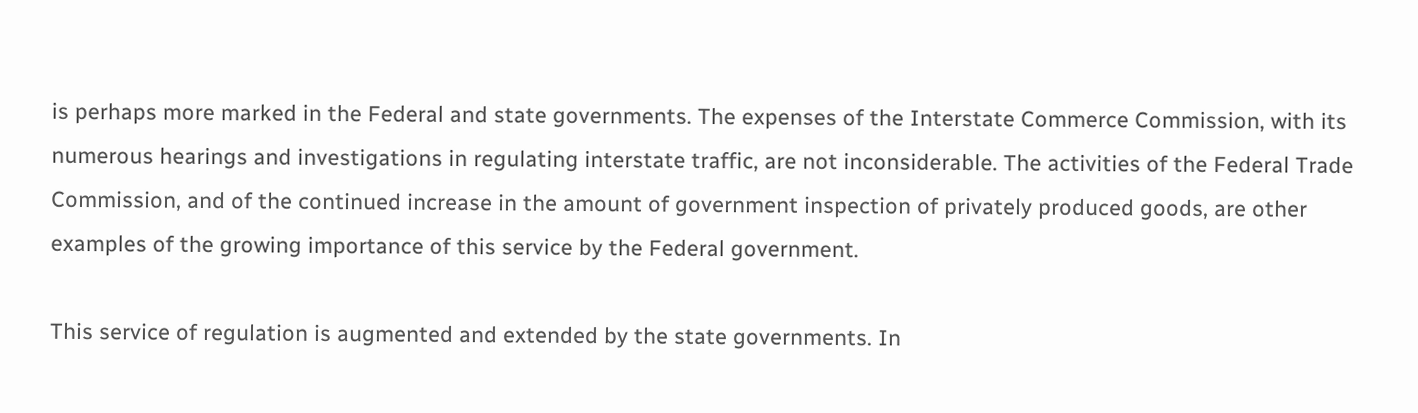is perhaps more marked in the Federal and state governments. The expenses of the Interstate Commerce Commission, with its numerous hearings and investigations in regulating interstate traffic, are not inconsiderable. The activities of the Federal Trade Commission, and of the continued increase in the amount of government inspection of privately produced goods, are other examples of the growing importance of this service by the Federal government.

This service of regulation is augmented and extended by the state governments. In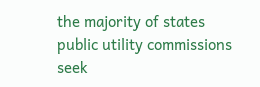the majority of states public utility commissions seek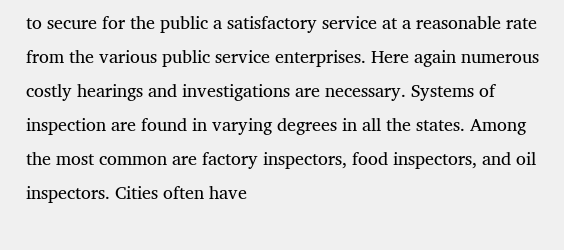to secure for the public a satisfactory service at a reasonable rate from the various public service enterprises. Here again numerous costly hearings and investigations are necessary. Systems of inspection are found in varying degrees in all the states. Among the most common are factory inspectors, food inspectors, and oil inspectors. Cities often have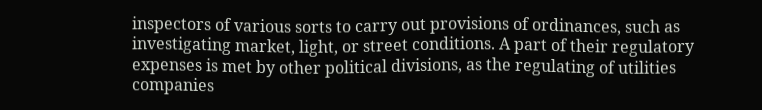inspectors of various sorts to carry out provisions of ordinances, such as investigating market, light, or street conditions. A part of their regulatory expenses is met by other political divisions, as the regulating of utilities companies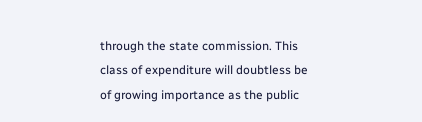through the state commission. This class of expenditure will doubtless be of growing importance as the public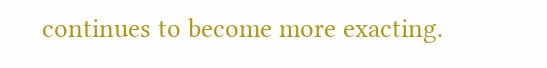continues to become more exacting.